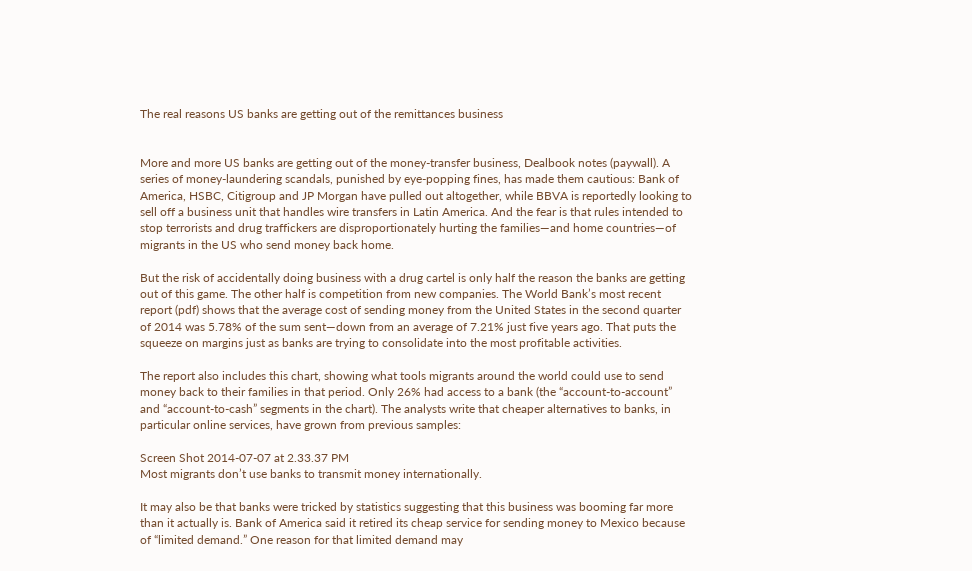The real reasons US banks are getting out of the remittances business


More and more US banks are getting out of the money-transfer business, Dealbook notes (paywall). A series of money-laundering scandals, punished by eye-popping fines, has made them cautious: Bank of America, HSBC, Citigroup and JP Morgan have pulled out altogether, while BBVA is reportedly looking to sell off a business unit that handles wire transfers in Latin America. And the fear is that rules intended to stop terrorists and drug traffickers are disproportionately hurting the families—and home countries—of migrants in the US who send money back home.

But the risk of accidentally doing business with a drug cartel is only half the reason the banks are getting out of this game. The other half is competition from new companies. The World Bank’s most recent report (pdf) shows that the average cost of sending money from the United States in the second quarter of 2014 was 5.78% of the sum sent—down from an average of 7.21% just five years ago. That puts the squeeze on margins just as banks are trying to consolidate into the most profitable activities.

The report also includes this chart, showing what tools migrants around the world could use to send money back to their families in that period. Only 26% had access to a bank (the “account-to-account” and “account-to-cash” segments in the chart). The analysts write that cheaper alternatives to banks, in particular online services, have grown from previous samples:

Screen Shot 2014-07-07 at 2.33.37 PM
Most migrants don’t use banks to transmit money internationally.

It may also be that banks were tricked by statistics suggesting that this business was booming far more than it actually is. Bank of America said it retired its cheap service for sending money to Mexico because of “limited demand.” One reason for that limited demand may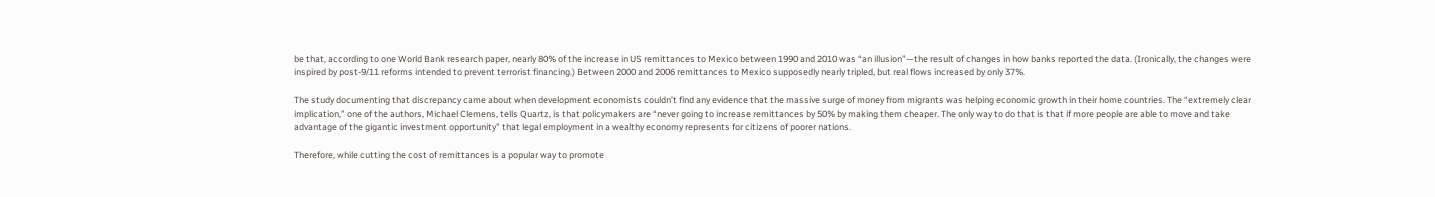be that, according to one World Bank research paper, nearly 80% of the increase in US remittances to Mexico between 1990 and 2010 was “an illusion”—the result of changes in how banks reported the data. (Ironically, the changes were inspired by post-9/11 reforms intended to prevent terrorist financing.) Between 2000 and 2006 remittances to Mexico supposedly nearly tripled, but real flows increased by only 37%.

The study documenting that discrepancy came about when development economists couldn’t find any evidence that the massive surge of money from migrants was helping economic growth in their home countries. The “extremely clear implication,” one of the authors, Michael Clemens, tells Quartz, is that policymakers are “never going to increase remittances by 50% by making them cheaper. The only way to do that is that if more people are able to move and take advantage of the gigantic investment opportunity” that legal employment in a wealthy economy represents for citizens of poorer nations.

Therefore, while cutting the cost of remittances is a popular way to promote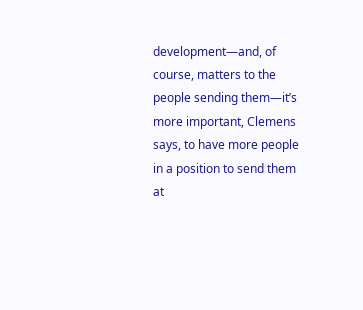development—and, of course, matters to the people sending them—it’s more important, Clemens says, to have more people in a position to send them at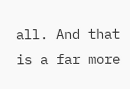all. And that is a far more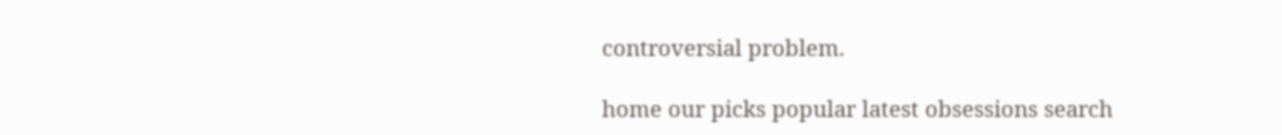controversial problem.

home our picks popular latest obsessions search